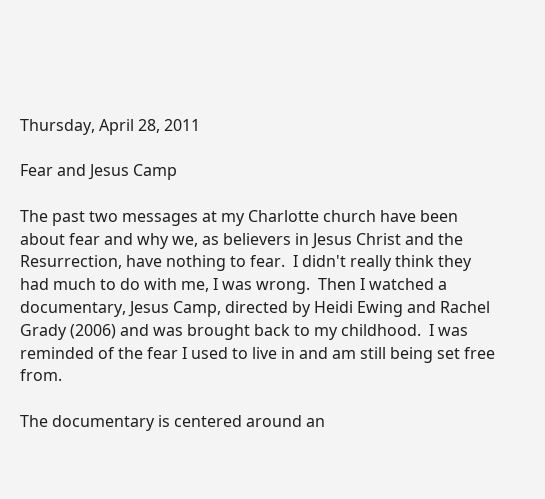Thursday, April 28, 2011

Fear and Jesus Camp

The past two messages at my Charlotte church have been about fear and why we, as believers in Jesus Christ and the Resurrection, have nothing to fear.  I didn't really think they had much to do with me, I was wrong.  Then I watched a documentary, Jesus Camp, directed by Heidi Ewing and Rachel Grady (2006) and was brought back to my childhood.  I was reminded of the fear I used to live in and am still being set free from.

The documentary is centered around an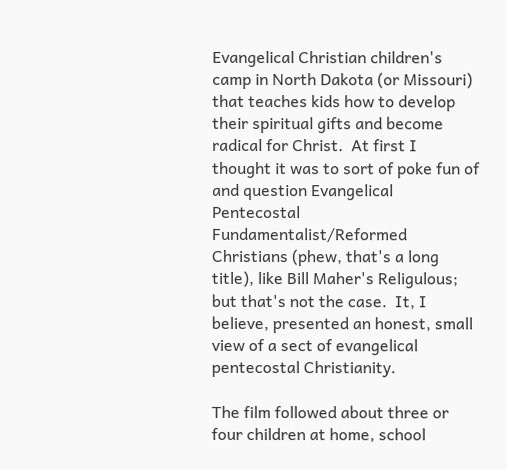Evangelical Christian children's camp in North Dakota (or Missouri) that teaches kids how to develop their spiritual gifts and become radical for Christ.  At first I thought it was to sort of poke fun of and question Evangelical Pentecostal Fundamentalist/Reformed Christians (phew, that's a long title), like Bill Maher's Religulous; but that's not the case.  It, I believe, presented an honest, small view of a sect of evangelical pentecostal Christianity.

The film followed about three or four children at home, school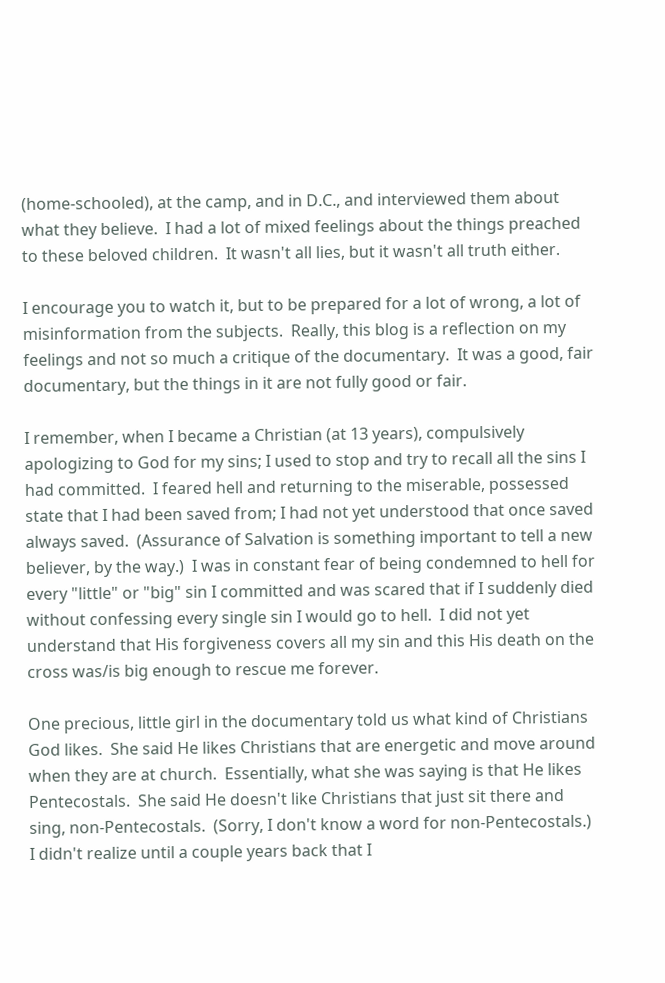(home-schooled), at the camp, and in D.C., and interviewed them about what they believe.  I had a lot of mixed feelings about the things preached to these beloved children.  It wasn't all lies, but it wasn't all truth either.

I encourage you to watch it, but to be prepared for a lot of wrong, a lot of misinformation from the subjects.  Really, this blog is a reflection on my feelings and not so much a critique of the documentary.  It was a good, fair documentary, but the things in it are not fully good or fair.

I remember, when I became a Christian (at 13 years), compulsively apologizing to God for my sins; I used to stop and try to recall all the sins I had committed.  I feared hell and returning to the miserable, possessed state that I had been saved from; I had not yet understood that once saved always saved.  (Assurance of Salvation is something important to tell a new believer, by the way.)  I was in constant fear of being condemned to hell for every "little" or "big" sin I committed and was scared that if I suddenly died without confessing every single sin I would go to hell.  I did not yet understand that His forgiveness covers all my sin and this His death on the cross was/is big enough to rescue me forever.

One precious, little girl in the documentary told us what kind of Christians God likes.  She said He likes Christians that are energetic and move around when they are at church.  Essentially, what she was saying is that He likes Pentecostals.  She said He doesn't like Christians that just sit there and sing, non-Pentecostals.  (Sorry, I don't know a word for non-Pentecostals.)  I didn't realize until a couple years back that I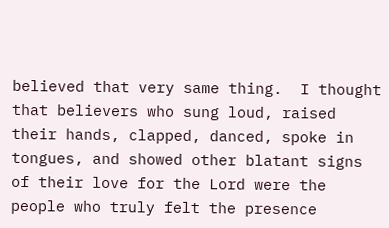believed that very same thing.  I thought that believers who sung loud, raised their hands, clapped, danced, spoke in tongues, and showed other blatant signs of their love for the Lord were the people who truly felt the presence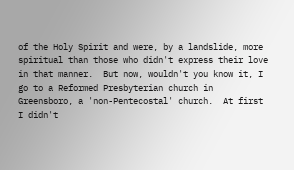of the Holy Spirit and were, by a landslide, more spiritual than those who didn't express their love in that manner.  But now, wouldn't you know it, I go to a Reformed Presbyterian church in Greensboro, a 'non-Pentecostal' church.  At first I didn't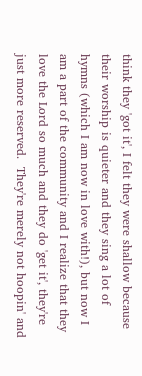think they 'got it', I felt they were shallow because their worship is quieter and they sing a lot of hymns (which I am now in love with!), but now I am a part of the community and I realize that they love the Lord so much and they do 'get it', they're just more reserved.  They're merely not hoopin' and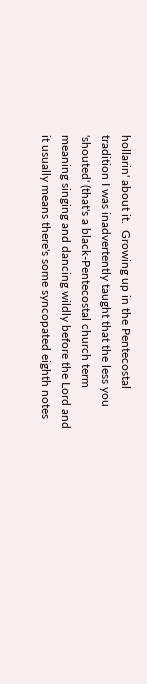hollarin' about it.  Growing up in the Pentecostal tradition I was inadvertently taught that the less you 'shouted' (that's a black-Pentecostal church term meaning singing and dancing wildly before the Lord and it usually means there's some syncopated eighth notes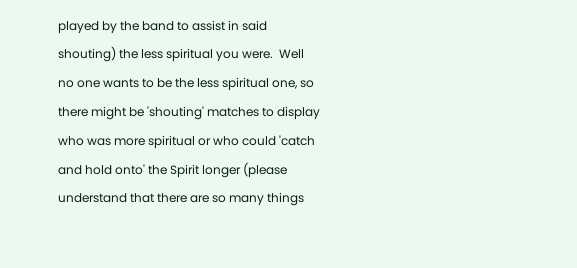played by the band to assist in said shouting) the less spiritual you were.  Well no one wants to be the less spiritual one, so there might be 'shouting' matches to display who was more spiritual or who could 'catch and hold onto' the Spirit longer (please understand that there are so many things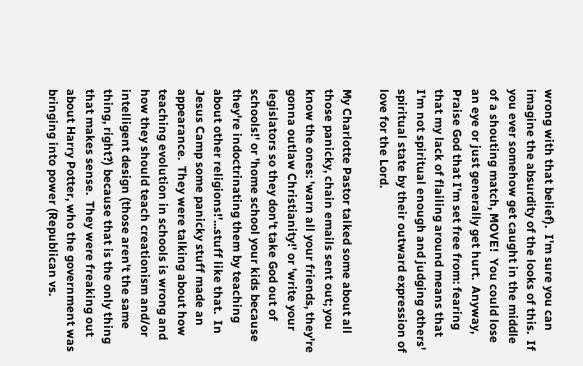wrong with that belief).  I'm sure you can imagine the absurdity of the looks of this.  If you ever somehow get caught in the middle of a shouting match, MOVE!  You could lose an eye or just generally get hurt.  Anyway, Praise God that I'm set free from: fearing that my lack of flailing around means that I'm not spiritual enough and judging others' spiritual state by their outward expression of love for the Lord.

My Charlotte Pastor talked some about all those panicky, chain emails sent out; you know the ones: 'warn all your friends, they're gonna outlaw Christianity!' or 'write your legislators so they don't take God out of schools!' or 'home school your kids because they're indoctrinating them by teaching about other religions!'...stuff like that.  In Jesus Camp some panicky stuff made an appearance.  They were talking about how teaching evolution in schools is wrong and how they should teach creationism and/or intelligent design (those aren't the same thing, right?) because that is the only thing that makes sense.  They were freaking out about Harry Potter, who the government was bringing into power (Republican vs.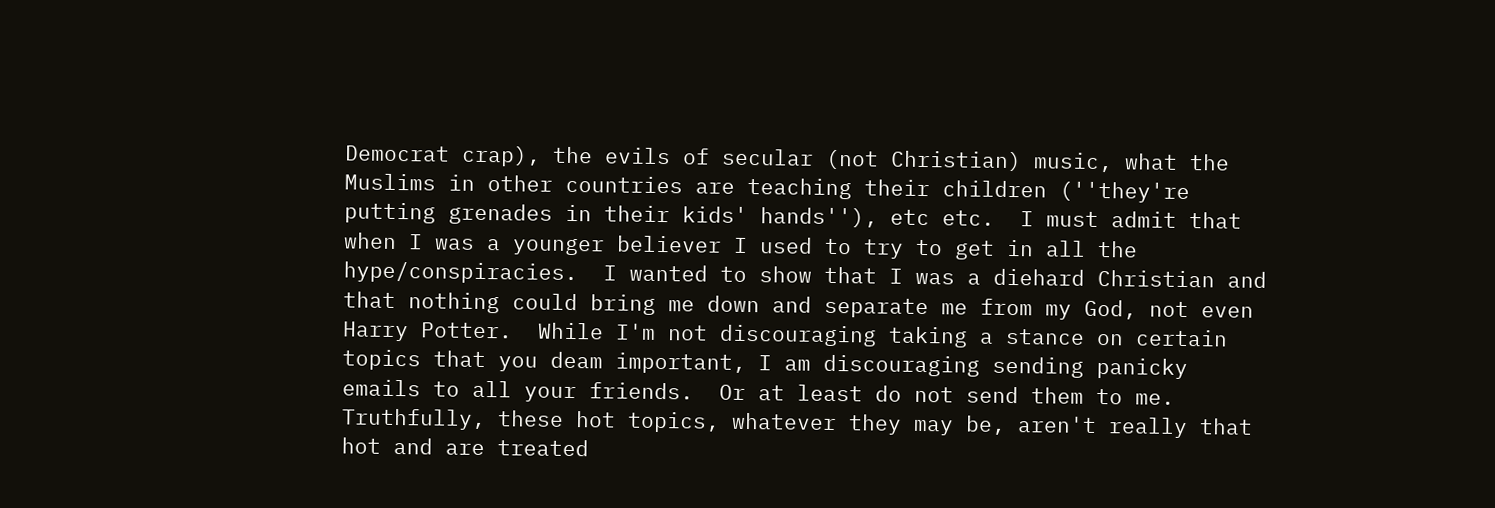Democrat crap), the evils of secular (not Christian) music, what the Muslims in other countries are teaching their children (''they're putting grenades in their kids' hands''), etc etc.  I must admit that when I was a younger believer I used to try to get in all the hype/conspiracies.  I wanted to show that I was a diehard Christian and that nothing could bring me down and separate me from my God, not even Harry Potter.  While I'm not discouraging taking a stance on certain topics that you deam important, I am discouraging sending panicky emails to all your friends.  Or at least do not send them to me.  Truthfully, these hot topics, whatever they may be, aren't really that hot and are treated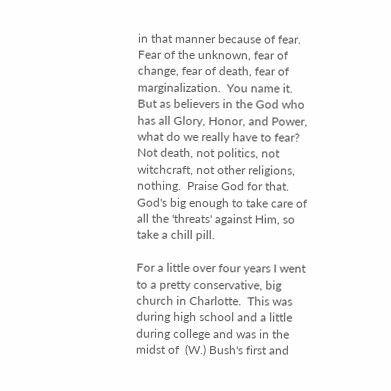in that manner because of fear.  Fear of the unknown, fear of change, fear of death, fear of marginalization.  You name it.  But as believers in the God who has all Glory, Honor, and Power, what do we really have to fear?  Not death, not politics, not witchcraft, not other religions, nothing.  Praise God for that.  God's big enough to take care of all the 'threats' against Him, so take a chill pill.

For a little over four years I went to a pretty conservative, big church in Charlotte.  This was during high school and a little during college and was in the midst of  (W.) Bush's first and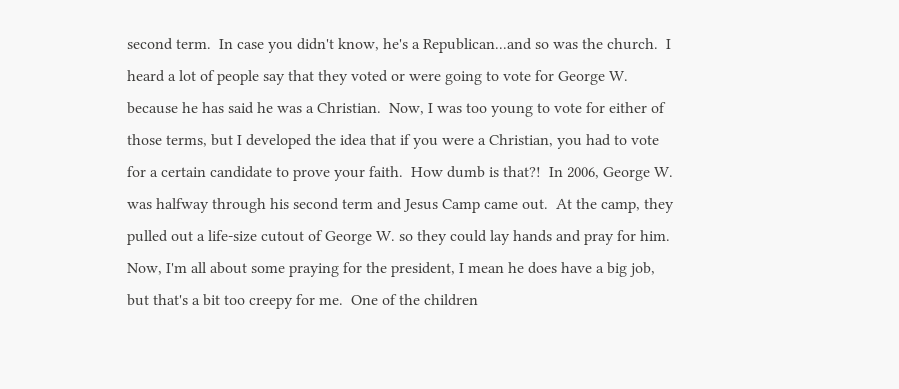second term.  In case you didn't know, he's a Republican...and so was the church.  I heard a lot of people say that they voted or were going to vote for George W. because he has said he was a Christian.  Now, I was too young to vote for either of those terms, but I developed the idea that if you were a Christian, you had to vote for a certain candidate to prove your faith.  How dumb is that?!  In 2006, George W. was halfway through his second term and Jesus Camp came out.  At the camp, they pulled out a life-size cutout of George W. so they could lay hands and pray for him.  Now, I'm all about some praying for the president, I mean he does have a big job, but that's a bit too creepy for me.  One of the children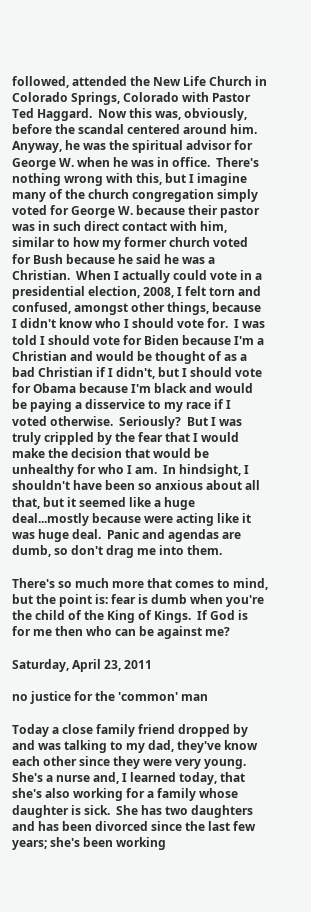followed, attended the New Life Church in Colorado Springs, Colorado with Pastor Ted Haggard.  Now this was, obviously, before the scandal centered around him.  Anyway, he was the spiritual advisor for George W. when he was in office.  There's nothing wrong with this, but I imagine many of the church congregation simply voted for George W. because their pastor was in such direct contact with him, similar to how my former church voted for Bush because he said he was a Christian.  When I actually could vote in a presidential election, 2008, I felt torn and confused, amongst other things, because I didn't know who I should vote for.  I was told I should vote for Biden because I'm a Christian and would be thought of as a bad Christian if I didn't, but I should vote for Obama because I'm black and would be paying a disservice to my race if I voted otherwise.  Seriously?  But I was truly crippled by the fear that I would make the decision that would be unhealthy for who I am.  In hindsight, I shouldn't have been so anxious about all that, but it seemed like a huge deal...mostly because were acting like it was huge deal.  Panic and agendas are dumb, so don't drag me into them.

There's so much more that comes to mind, but the point is: fear is dumb when you're the child of the King of Kings.  If God is for me then who can be against me?

Saturday, April 23, 2011

no justice for the 'common' man

Today a close family friend dropped by and was talking to my dad, they've know each other since they were very young.  She's a nurse and, I learned today, that she's also working for a family whose daughter is sick.  She has two daughters and has been divorced since the last few years; she's been working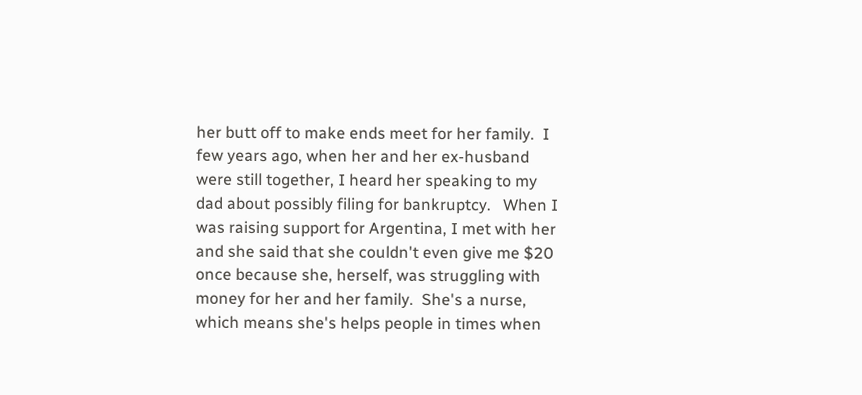her butt off to make ends meet for her family.  I few years ago, when her and her ex-husband were still together, I heard her speaking to my dad about possibly filing for bankruptcy.   When I was raising support for Argentina, I met with her and she said that she couldn't even give me $20 once because she, herself, was struggling with money for her and her family.  She's a nurse, which means she's helps people in times when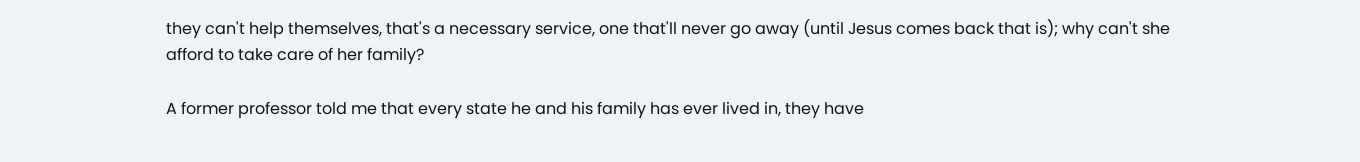they can't help themselves, that's a necessary service, one that'll never go away (until Jesus comes back that is); why can't she afford to take care of her family?

A former professor told me that every state he and his family has ever lived in, they have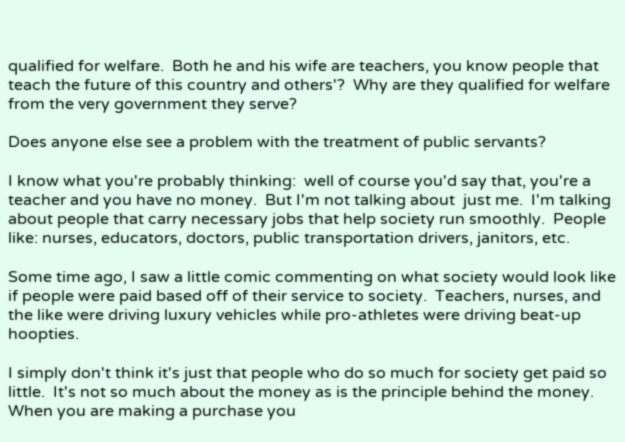qualified for welfare.  Both he and his wife are teachers, you know people that teach the future of this country and others'?  Why are they qualified for welfare from the very government they serve?

Does anyone else see a problem with the treatment of public servants?

I know what you're probably thinking:  well of course you'd say that, you're a teacher and you have no money.  But I'm not talking about  just me.  I'm talking about people that carry necessary jobs that help society run smoothly.  People like: nurses, educators, doctors, public transportation drivers, janitors, etc.

Some time ago, I saw a little comic commenting on what society would look like if people were paid based off of their service to society.  Teachers, nurses, and the like were driving luxury vehicles while pro-athletes were driving beat-up hoopties.

I simply don't think it's just that people who do so much for society get paid so little.  It's not so much about the money as is the principle behind the money.  When you are making a purchase you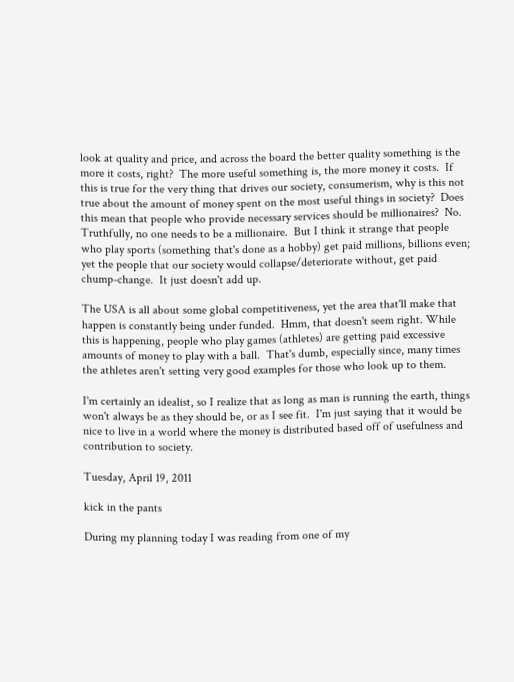look at quality and price, and across the board the better quality something is the more it costs, right?  The more useful something is, the more money it costs.  If this is true for the very thing that drives our society, consumerism, why is this not true about the amount of money spent on the most useful things in society?  Does this mean that people who provide necessary services should be millionaires?  No.  Truthfully, no one needs to be a millionaire.  But I think it strange that people who play sports (something that's done as a hobby) get paid millions, billions even; yet the people that our society would collapse/deteriorate without, get paid chump-change.  It just doesn't add up.

The USA is all about some global competitiveness, yet the area that'll make that happen is constantly being under funded.  Hmm, that doesn't seem right. While this is happening, people who play games (athletes) are getting paid excessive amounts of money to play with a ball.  That's dumb, especially since, many times the athletes aren't setting very good examples for those who look up to them.

I'm certainly an idealist, so I realize that as long as man is running the earth, things won't always be as they should be, or as I see fit.  I'm just saying that it would be nice to live in a world where the money is distributed based off of usefulness and contribution to society.

Tuesday, April 19, 2011

kick in the pants

During my planning today I was reading from one of my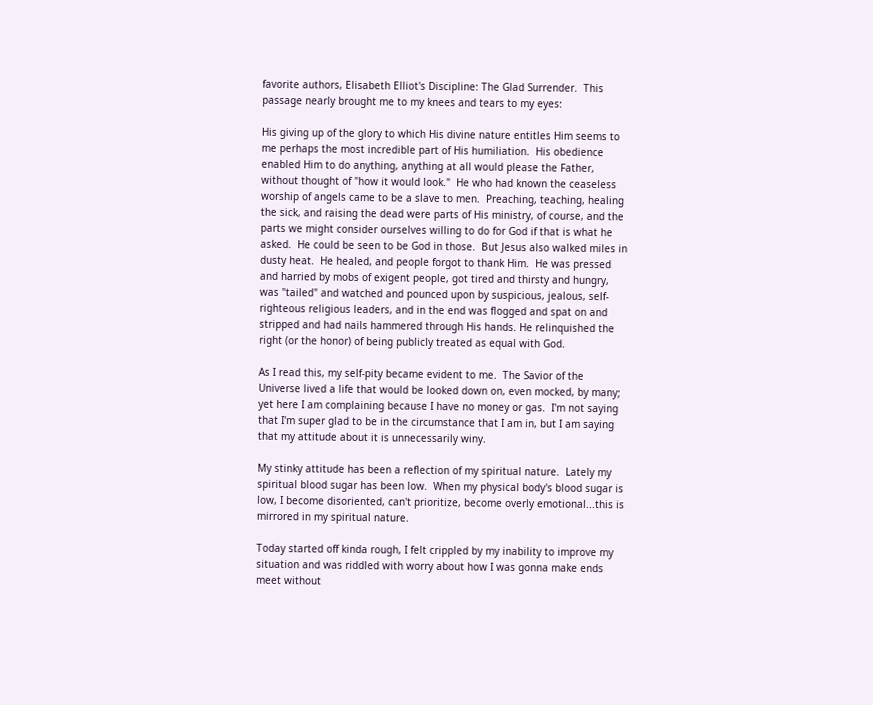favorite authors, Elisabeth Elliot's Discipline: The Glad Surrender.  This passage nearly brought me to my knees and tears to my eyes:

His giving up of the glory to which His divine nature entitles Him seems to me perhaps the most incredible part of His humiliation.  His obedience enabled Him to do anything, anything at all would please the Father, without thought of "how it would look."  He who had known the ceaseless worship of angels came to be a slave to men.  Preaching, teaching, healing the sick, and raising the dead were parts of His ministry, of course, and the parts we might consider ourselves willing to do for God if that is what he asked.  He could be seen to be God in those.  But Jesus also walked miles in dusty heat.  He healed, and people forgot to thank Him.  He was pressed and harried by mobs of exigent people, got tired and thirsty and hungry, was "tailed" and watched and pounced upon by suspicious, jealous, self-righteous religious leaders, and in the end was flogged and spat on and stripped and had nails hammered through His hands. He relinquished the right (or the honor) of being publicly treated as equal with God.

As I read this, my self-pity became evident to me.  The Savior of the Universe lived a life that would be looked down on, even mocked, by many; yet here I am complaining because I have no money or gas.  I'm not saying that I'm super glad to be in the circumstance that I am in, but I am saying that my attitude about it is unnecessarily winy.

My stinky attitude has been a reflection of my spiritual nature.  Lately my spiritual blood sugar has been low.  When my physical body's blood sugar is low, I become disoriented, can't prioritize, become overly emotional...this is mirrored in my spiritual nature.

Today started off kinda rough, I felt crippled by my inability to improve my situation and was riddled with worry about how I was gonna make ends meet without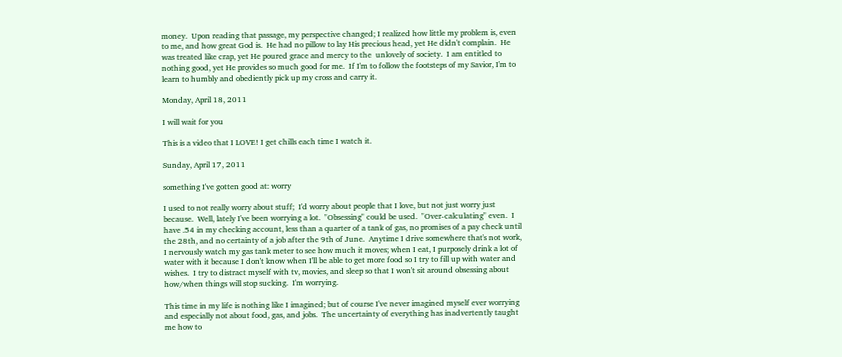money.  Upon reading that passage, my perspective changed; I realized how little my problem is, even to me, and how great God is.  He had no pillow to lay His precious head, yet He didn't complain.  He was treated like crap, yet He poured grace and mercy to the  unlovely of society.  I am entitled to nothing good, yet He provides so much good for me.  If I'm to follow the footsteps of my Savior, I'm to learn to humbly and obediently pick up my cross and carry it.

Monday, April 18, 2011

I will wait for you

This is a video that I LOVE! I get chills each time I watch it.

Sunday, April 17, 2011

something I've gotten good at: worry

I used to not really worry about stuff;  I'd worry about people that I love, but not just worry just because.  Well, lately I've been worrying a lot.  "Obsessing" could be used.  "Over-calculating" even.  I have .54 in my checking account, less than a quarter of a tank of gas, no promises of a pay check until the 28th, and no certainty of a job after the 9th of June.  Anytime I drive somewhere that's not work, I nervously watch my gas tank meter to see how much it moves; when I eat, I purposely drink a lot of water with it because I don't know when I'll be able to get more food so I try to fill up with water and wishes.  I try to distract myself with tv, movies, and sleep so that I won't sit around obsessing about how/when things will stop sucking.  I'm worrying.

This time in my life is nothing like I imagined; but of course I've never imagined myself ever worrying and especially not about food, gas, and jobs.  The uncertainty of everything has inadvertently taught me how to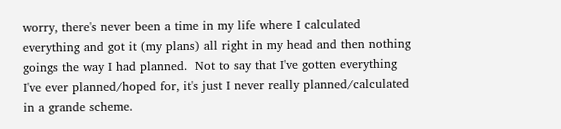worry, there's never been a time in my life where I calculated everything and got it (my plans) all right in my head and then nothing goings the way I had planned.  Not to say that I've gotten everything I've ever planned/hoped for, it's just I never really planned/calculated in a grande scheme.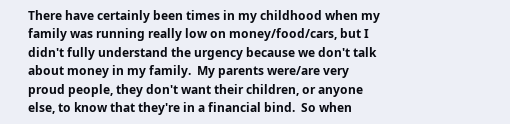There have certainly been times in my childhood when my family was running really low on money/food/cars, but I didn't fully understand the urgency because we don't talk about money in my family.  My parents were/are very proud people, they don't want their children, or anyone else, to know that they're in a financial bind.  So when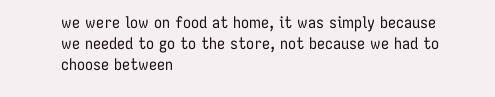we were low on food at home, it was simply because we needed to go to the store, not because we had to choose between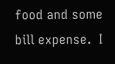food and some bill expense.  I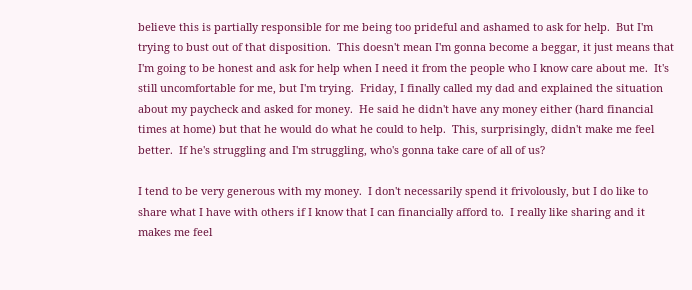believe this is partially responsible for me being too prideful and ashamed to ask for help.  But I'm trying to bust out of that disposition.  This doesn't mean I'm gonna become a beggar, it just means that I'm going to be honest and ask for help when I need it from the people who I know care about me.  It's still uncomfortable for me, but I'm trying.  Friday, I finally called my dad and explained the situation about my paycheck and asked for money.  He said he didn't have any money either (hard financial times at home) but that he would do what he could to help.  This, surprisingly, didn't make me feel better.  If he's struggling and I'm struggling, who's gonna take care of all of us?

I tend to be very generous with my money.  I don't necessarily spend it frivolously, but I do like to share what I have with others if I know that I can financially afford to.  I really like sharing and it makes me feel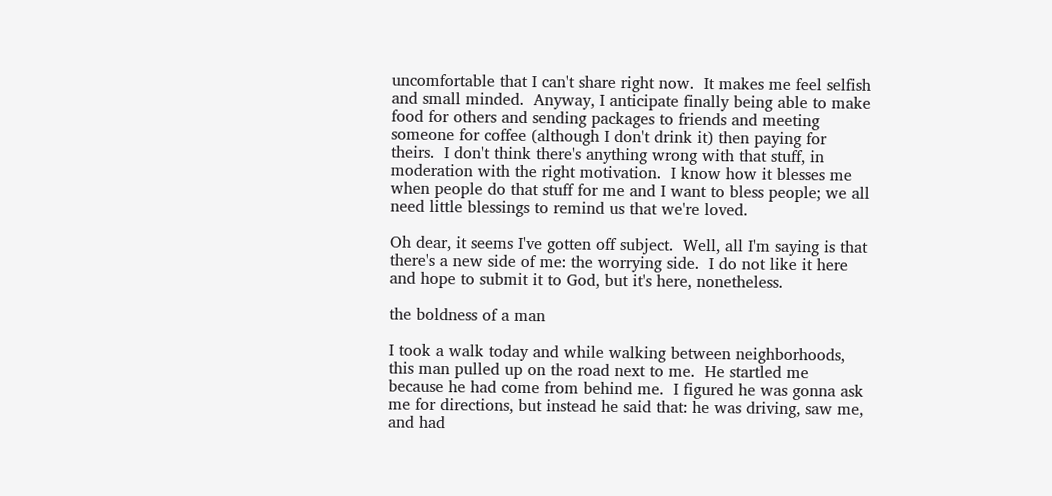uncomfortable that I can't share right now.  It makes me feel selfish and small minded.  Anyway, I anticipate finally being able to make food for others and sending packages to friends and meeting someone for coffee (although I don't drink it) then paying for theirs.  I don't think there's anything wrong with that stuff, in moderation with the right motivation.  I know how it blesses me when people do that stuff for me and I want to bless people; we all need little blessings to remind us that we're loved.

Oh dear, it seems I've gotten off subject.  Well, all I'm saying is that there's a new side of me: the worrying side.  I do not like it here and hope to submit it to God, but it's here, nonetheless.

the boldness of a man

I took a walk today and while walking between neighborhoods, this man pulled up on the road next to me.  He startled me because he had come from behind me.  I figured he was gonna ask me for directions, but instead he said that: he was driving, saw me, and had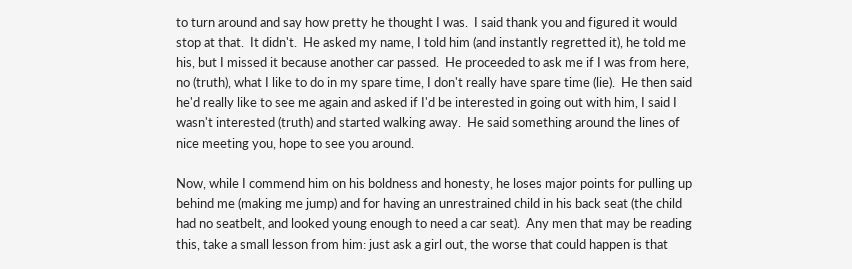to turn around and say how pretty he thought I was.  I said thank you and figured it would stop at that.  It didn't.  He asked my name, I told him (and instantly regretted it), he told me his, but I missed it because another car passed.  He proceeded to ask me if I was from here, no (truth), what I like to do in my spare time, I don't really have spare time (lie).  He then said he'd really like to see me again and asked if I'd be interested in going out with him, I said I wasn't interested (truth) and started walking away.  He said something around the lines of nice meeting you, hope to see you around.

Now, while I commend him on his boldness and honesty, he loses major points for pulling up behind me (making me jump) and for having an unrestrained child in his back seat (the child had no seatbelt, and looked young enough to need a car seat).  Any men that may be reading this, take a small lesson from him: just ask a girl out, the worse that could happen is that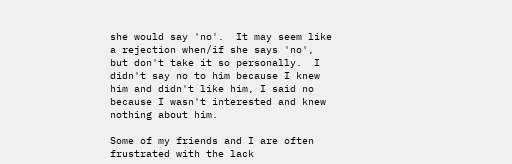she would say 'no'.  It may seem like a rejection when/if she says 'no', but don't take it so personally.  I didn't say no to him because I knew him and didn't like him, I said no because I wasn't interested and knew nothing about him.

Some of my friends and I are often frustrated with the lack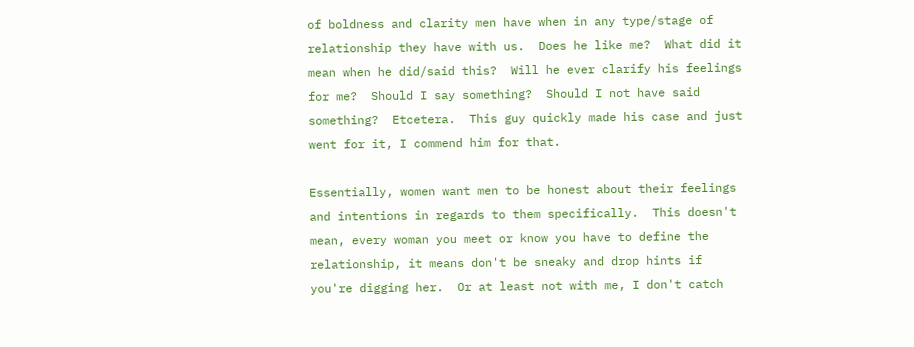of boldness and clarity men have when in any type/stage of relationship they have with us.  Does he like me?  What did it mean when he did/said this?  Will he ever clarify his feelings for me?  Should I say something?  Should I not have said something?  Etcetera.  This guy quickly made his case and just went for it, I commend him for that.

Essentially, women want men to be honest about their feelings and intentions in regards to them specifically.  This doesn't mean, every woman you meet or know you have to define the relationship, it means don't be sneaky and drop hints if you're digging her.  Or at least not with me, I don't catch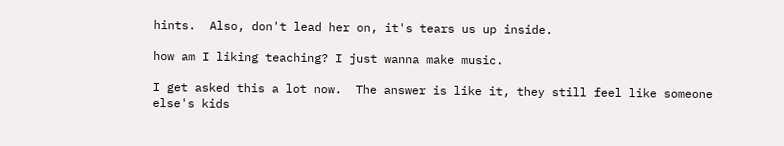hints.  Also, don't lead her on, it's tears us up inside.

how am I liking teaching? I just wanna make music.

I get asked this a lot now.  The answer is like it, they still feel like someone else's kids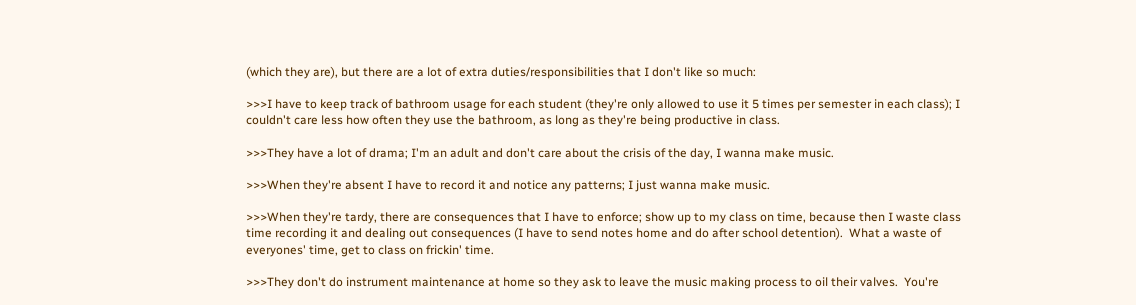(which they are), but there are a lot of extra duties/responsibilities that I don't like so much:

>>>I have to keep track of bathroom usage for each student (they're only allowed to use it 5 times per semester in each class); I couldn't care less how often they use the bathroom, as long as they're being productive in class.

>>>They have a lot of drama; I'm an adult and don't care about the crisis of the day, I wanna make music.

>>>When they're absent I have to record it and notice any patterns; I just wanna make music.

>>>When they're tardy, there are consequences that I have to enforce; show up to my class on time, because then I waste class time recording it and dealing out consequences (I have to send notes home and do after school detention).  What a waste of everyones' time, get to class on frickin' time.

>>>They don't do instrument maintenance at home so they ask to leave the music making process to oil their valves.  You're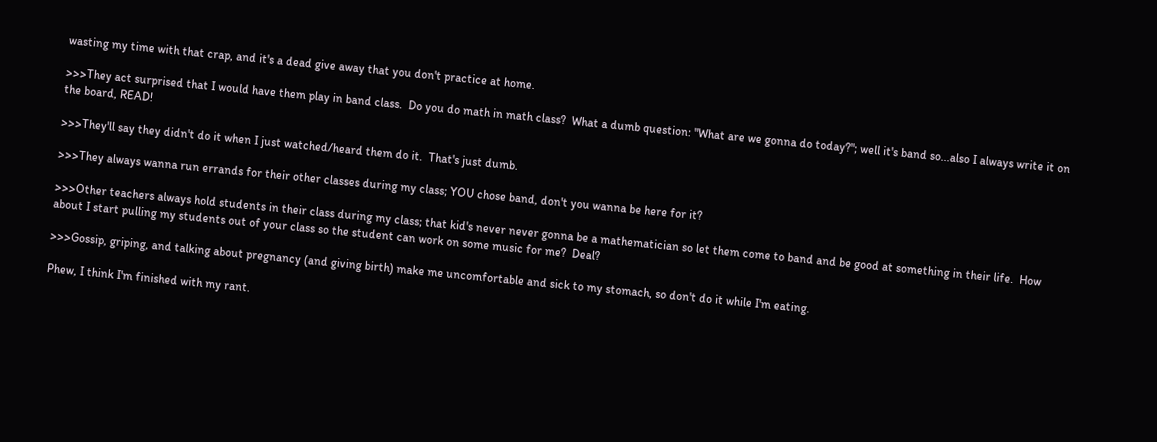wasting my time with that crap, and it's a dead give away that you don't practice at home.

>>>They act surprised that I would have them play in band class.  Do you do math in math class?  What a dumb question: "What are we gonna do today?"; well it's band so...also I always write it on  the board, READ!

>>>They'll say they didn't do it when I just watched/heard them do it.  That's just dumb.

>>>They always wanna run errands for their other classes during my class; YOU chose band, don't you wanna be here for it?

>>>Other teachers always hold students in their class during my class; that kid's never never gonna be a mathematician so let them come to band and be good at something in their life.  How about I start pulling my students out of your class so the student can work on some music for me?  Deal?

>>>Gossip, griping, and talking about pregnancy (and giving birth) make me uncomfortable and sick to my stomach, so don't do it while I'm eating.

Phew, I think I'm finished with my rant.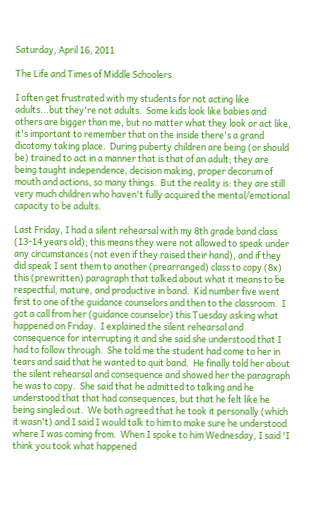Saturday, April 16, 2011

The Life and Times of Middle Schoolers

I often get frustrated with my students for not acting like adults...but they're not adults.  Some kids look like babies and others are bigger than me, but no matter what they look or act like, it's important to remember that on the inside there's a grand dicotomy taking place.  During puberty children are being (or should be) trained to act in a manner that is that of an adult; they are being taught independence, decision making, proper decorum of mouth and actions, so many things.  But the reality is: they are still very much children who haven't fully acquired the mental/emotional capacity to be adults.

Last Friday, I had a silent rehearsal with my 8th grade band class (13-14 years old); this means they were not allowed to speak under any circumstances (not even if they raised their hand), and if they did speak I sent them to another (prearranged) class to copy (8x) this (prewritten) paragraph that talked about what it means to be respectful, mature, and productive in band.  Kid number five went first to one of the guidance counselors and then to the classroom.  I got a call from her (guidance counselor) this Tuesday asking what happened on Friday.  I explained the silent rehearsal and consequence for interrupting it and she said she understood that I had to follow through.  She told me the student had come to her in tears and said that he wanted to quit band.  He finally told her about the silent rehearsal and consequence and showed her the paragraph he was to copy.  She said that he admitted to talking and he understood that that had consequences, but that he felt like he being singled out.  We both agreed that he took it personally (which it wasn't) and I said I would talk to him to make sure he understood where I was coming from.  When I spoke to him Wednesday, I said 'I think you took what happened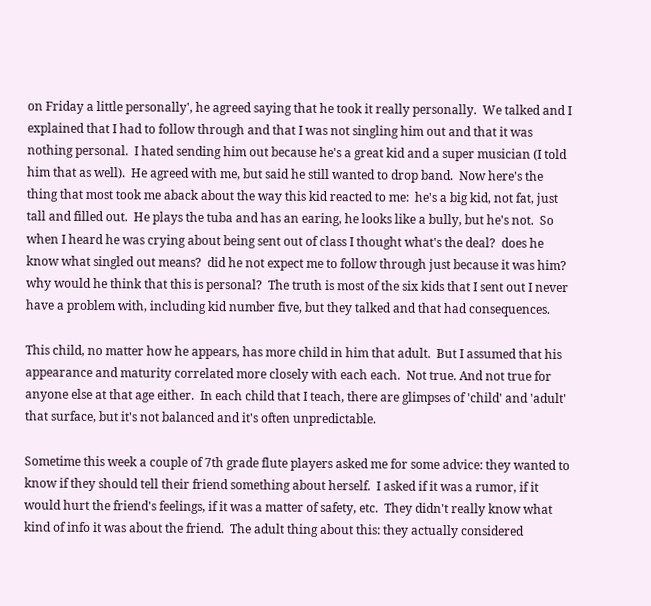on Friday a little personally', he agreed saying that he took it really personally.  We talked and I explained that I had to follow through and that I was not singling him out and that it was nothing personal.  I hated sending him out because he's a great kid and a super musician (I told him that as well).  He agreed with me, but said he still wanted to drop band.  Now here's the thing that most took me aback about the way this kid reacted to me:  he's a big kid, not fat, just tall and filled out.  He plays the tuba and has an earing, he looks like a bully, but he's not.  So when I heard he was crying about being sent out of class I thought what's the deal?  does he know what singled out means?  did he not expect me to follow through just because it was him?  why would he think that this is personal?  The truth is most of the six kids that I sent out I never have a problem with, including kid number five, but they talked and that had consequences.

This child, no matter how he appears, has more child in him that adult.  But I assumed that his appearance and maturity correlated more closely with each each.  Not true. And not true for anyone else at that age either.  In each child that I teach, there are glimpses of 'child' and 'adult' that surface, but it's not balanced and it's often unpredictable.

Sometime this week a couple of 7th grade flute players asked me for some advice: they wanted to know if they should tell their friend something about herself.  I asked if it was a rumor, if it would hurt the friend's feelings, if it was a matter of safety, etc.  They didn't really know what kind of info it was about the friend.  The adult thing about this: they actually considered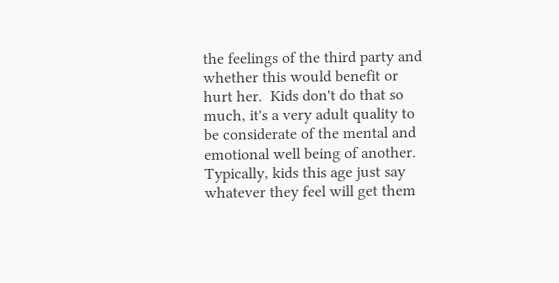the feelings of the third party and whether this would benefit or hurt her.  Kids don't do that so much, it's a very adult quality to be considerate of the mental and emotional well being of another.  Typically, kids this age just say whatever they feel will get them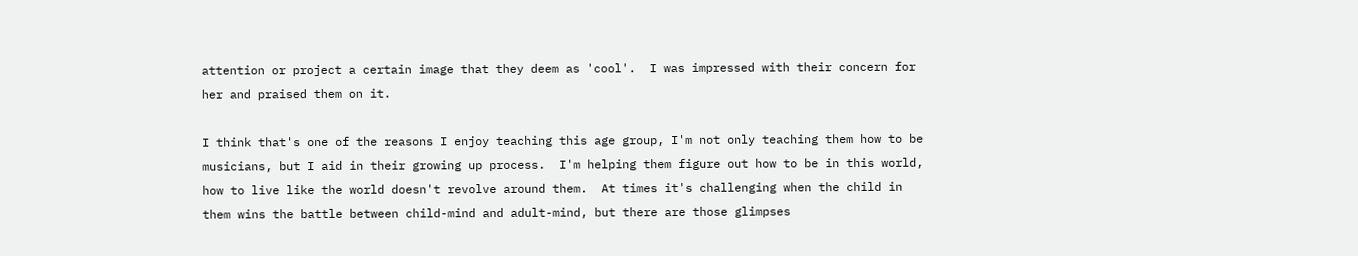attention or project a certain image that they deem as 'cool'.  I was impressed with their concern for her and praised them on it.

I think that's one of the reasons I enjoy teaching this age group, I'm not only teaching them how to be musicians, but I aid in their growing up process.  I'm helping them figure out how to be in this world, how to live like the world doesn't revolve around them.  At times it's challenging when the child in them wins the battle between child-mind and adult-mind, but there are those glimpses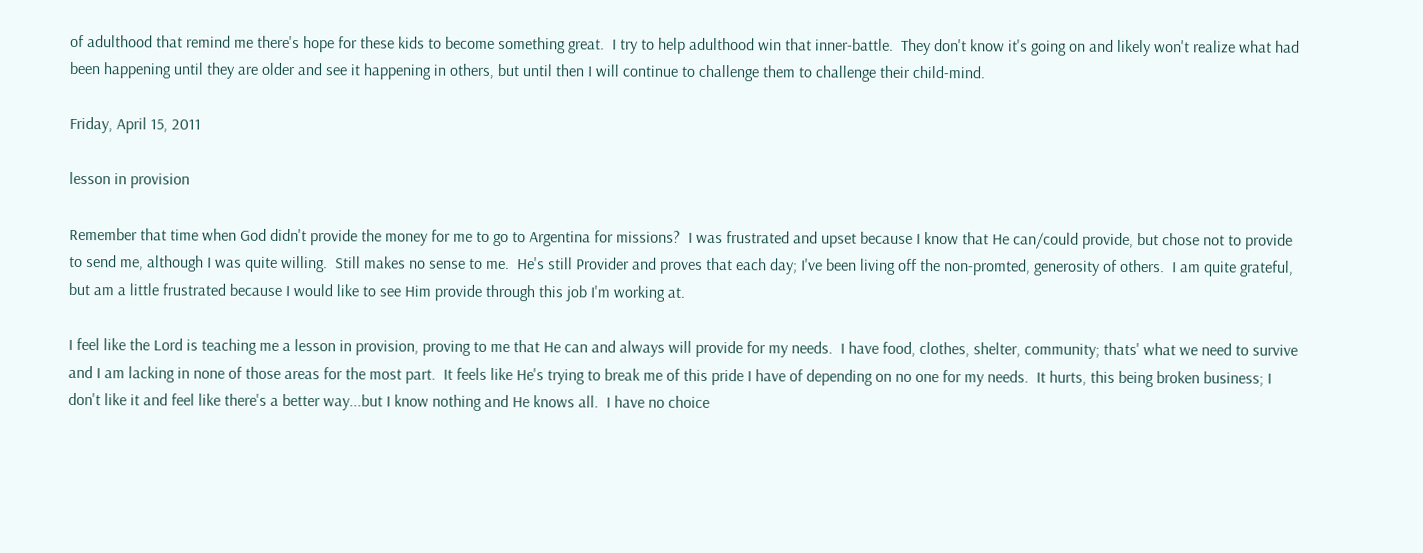of adulthood that remind me there's hope for these kids to become something great.  I try to help adulthood win that inner-battle.  They don't know it's going on and likely won't realize what had been happening until they are older and see it happening in others, but until then I will continue to challenge them to challenge their child-mind.

Friday, April 15, 2011

lesson in provision

Remember that time when God didn't provide the money for me to go to Argentina for missions?  I was frustrated and upset because I know that He can/could provide, but chose not to provide to send me, although I was quite willing.  Still makes no sense to me.  He's still Provider and proves that each day; I've been living off the non-promted, generosity of others.  I am quite grateful, but am a little frustrated because I would like to see Him provide through this job I'm working at.

I feel like the Lord is teaching me a lesson in provision, proving to me that He can and always will provide for my needs.  I have food, clothes, shelter, community; thats' what we need to survive and I am lacking in none of those areas for the most part.  It feels like He's trying to break me of this pride I have of depending on no one for my needs.  It hurts, this being broken business; I don't like it and feel like there's a better way...but I know nothing and He knows all.  I have no choice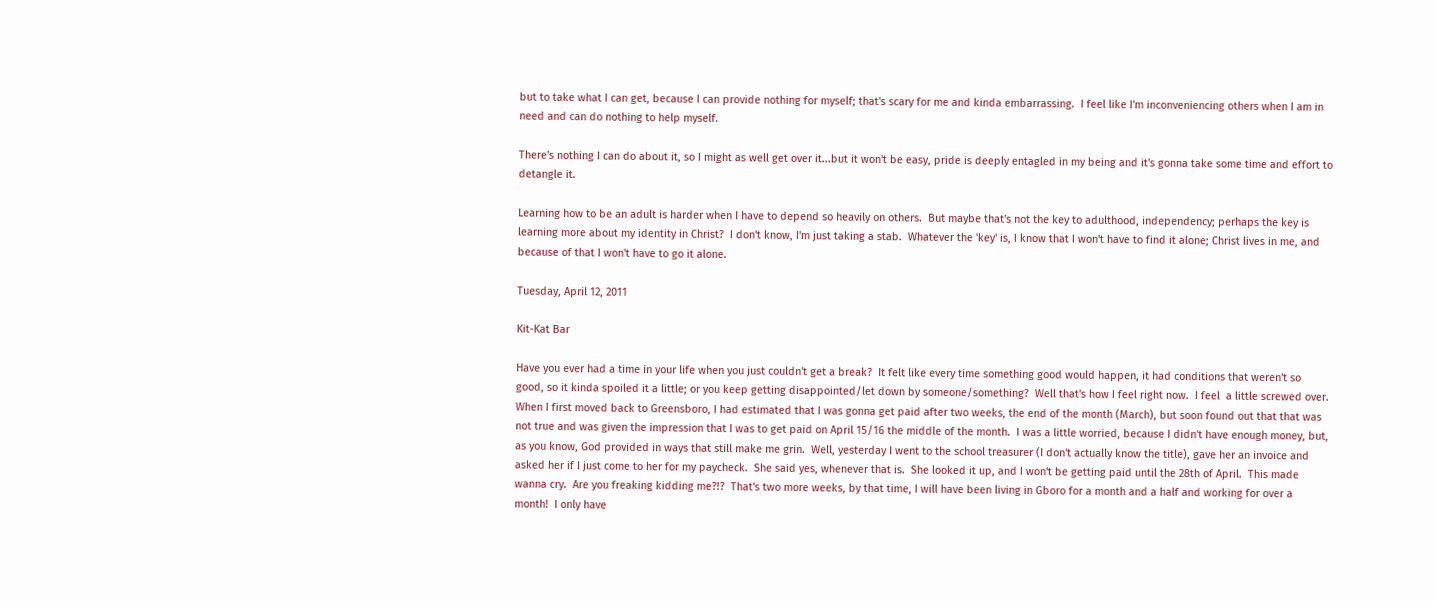but to take what I can get, because I can provide nothing for myself; that's scary for me and kinda embarrassing.  I feel like I'm inconveniencing others when I am in need and can do nothing to help myself.

There's nothing I can do about it, so I might as well get over it...but it won't be easy, pride is deeply entagled in my being and it's gonna take some time and effort to detangle it.

Learning how to be an adult is harder when I have to depend so heavily on others.  But maybe that's not the key to adulthood, independency; perhaps the key is learning more about my identity in Christ?  I don't know, I'm just taking a stab.  Whatever the 'key' is, I know that I won't have to find it alone; Christ lives in me, and because of that I won't have to go it alone.

Tuesday, April 12, 2011

Kit-Kat Bar

Have you ever had a time in your life when you just couldn't get a break?  It felt like every time something good would happen, it had conditions that weren't so good, so it kinda spoiled it a little; or you keep getting disappointed/let down by someone/something?  Well that's how I feel right now.  I feel  a little screwed over.  When I first moved back to Greensboro, I had estimated that I was gonna get paid after two weeks, the end of the month (March), but soon found out that that was not true and was given the impression that I was to get paid on April 15/16 the middle of the month.  I was a little worried, because I didn't have enough money, but, as you know, God provided in ways that still make me grin.  Well, yesterday I went to the school treasurer (I don't actually know the title), gave her an invoice and asked her if I just come to her for my paycheck.  She said yes, whenever that is.  She looked it up, and I won't be getting paid until the 28th of April.  This made wanna cry.  Are you freaking kidding me?!?  That's two more weeks, by that time, I will have been living in Gboro for a month and a half and working for over a month!  I only have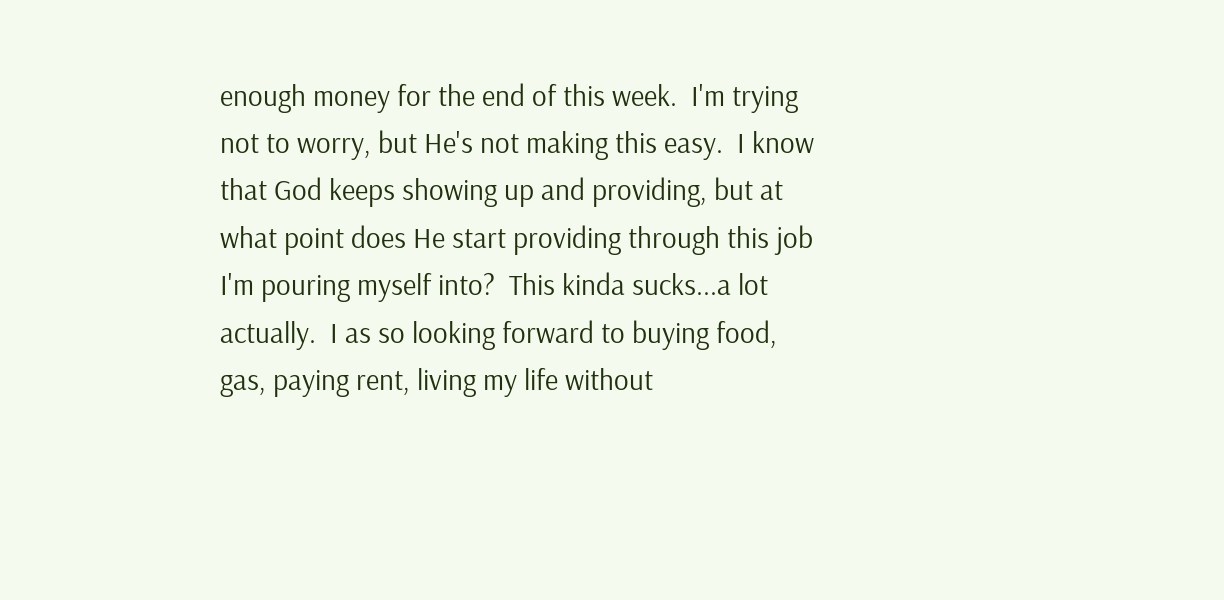enough money for the end of this week.  I'm trying not to worry, but He's not making this easy.  I know that God keeps showing up and providing, but at what point does He start providing through this job I'm pouring myself into?  This kinda sucks...a lot actually.  I as so looking forward to buying food, gas, paying rent, living my life without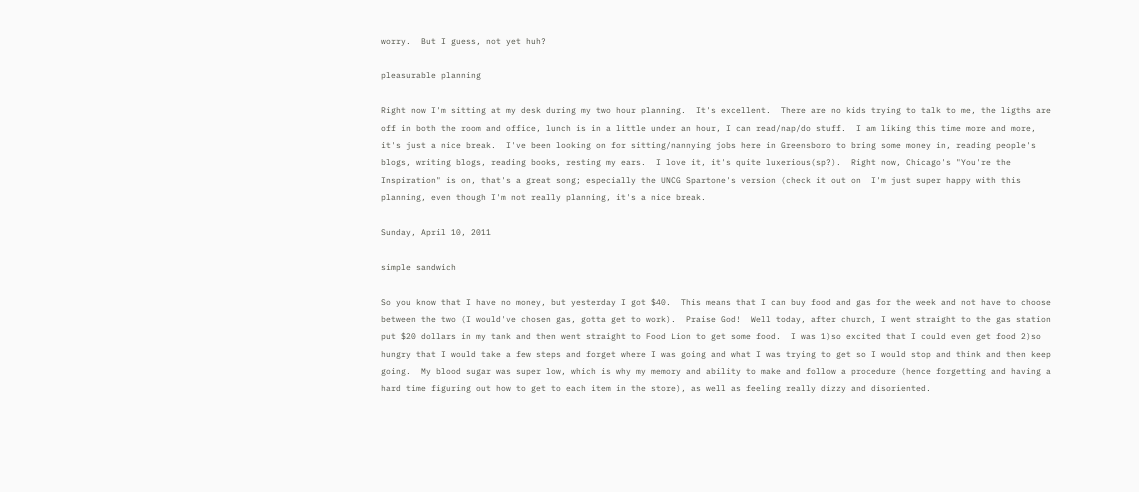worry.  But I guess, not yet huh?

pleasurable planning

Right now I'm sitting at my desk during my two hour planning.  It's excellent.  There are no kids trying to talk to me, the ligths are off in both the room and office, lunch is in a little under an hour, I can read/nap/do stuff.  I am liking this time more and more, it's just a nice break.  I've been looking on for sitting/nannying jobs here in Greensboro to bring some money in, reading people's blogs, writing blogs, reading books, resting my ears.  I love it, it's quite luxerious(sp?).  Right now, Chicago's "You're the Inspiration" is on, that's a great song; especially the UNCG Spartone's version (check it out on  I'm just super happy with this planning, even though I'm not really planning, it's a nice break.

Sunday, April 10, 2011

simple sandwich

So you know that I have no money, but yesterday I got $40.  This means that I can buy food and gas for the week and not have to choose between the two (I would've chosen gas, gotta get to work).  Praise God!  Well today, after church, I went straight to the gas station put $20 dollars in my tank and then went straight to Food Lion to get some food.  I was 1)so excited that I could even get food 2)so hungry that I would take a few steps and forget where I was going and what I was trying to get so I would stop and think and then keep going.  My blood sugar was super low, which is why my memory and ability to make and follow a procedure (hence forgetting and having a hard time figuring out how to get to each item in the store), as well as feeling really dizzy and disoriented.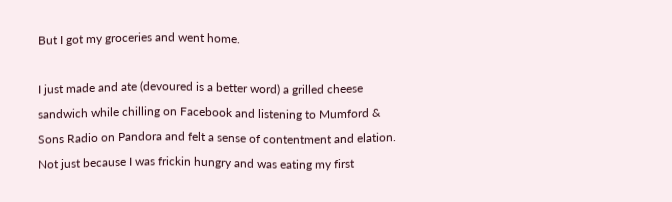But I got my groceries and went home.

I just made and ate (devoured is a better word) a grilled cheese sandwich while chilling on Facebook and listening to Mumford & Sons Radio on Pandora and felt a sense of contentment and elation.  Not just because I was frickin hungry and was eating my first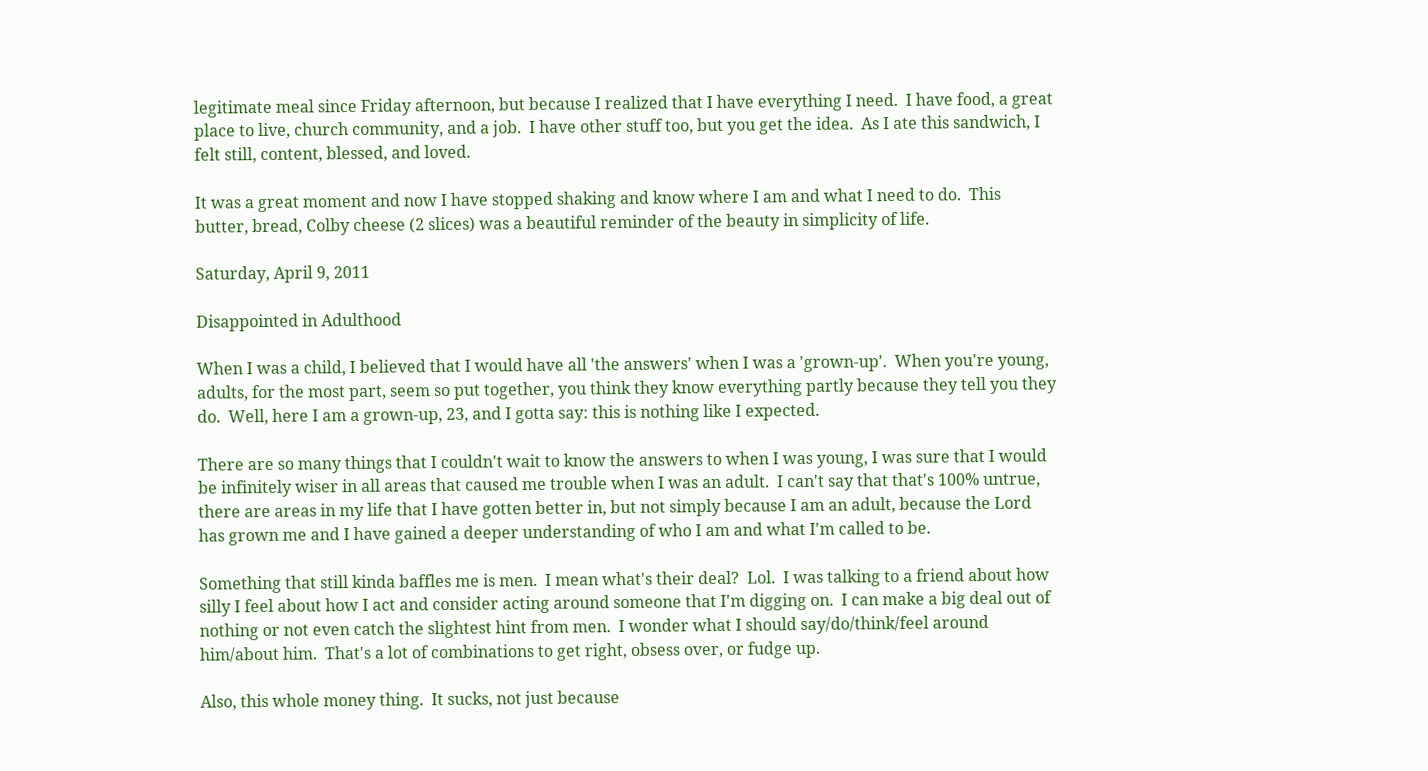legitimate meal since Friday afternoon, but because I realized that I have everything I need.  I have food, a great place to live, church community, and a job.  I have other stuff too, but you get the idea.  As I ate this sandwich, I felt still, content, blessed, and loved.

It was a great moment and now I have stopped shaking and know where I am and what I need to do.  This butter, bread, Colby cheese (2 slices) was a beautiful reminder of the beauty in simplicity of life.

Saturday, April 9, 2011

Disappointed in Adulthood

When I was a child, I believed that I would have all 'the answers' when I was a 'grown-up'.  When you're young, adults, for the most part, seem so put together, you think they know everything partly because they tell you they do.  Well, here I am a grown-up, 23, and I gotta say: this is nothing like I expected.

There are so many things that I couldn't wait to know the answers to when I was young, I was sure that I would be infinitely wiser in all areas that caused me trouble when I was an adult.  I can't say that that's 100% untrue, there are areas in my life that I have gotten better in, but not simply because I am an adult, because the Lord has grown me and I have gained a deeper understanding of who I am and what I'm called to be.

Something that still kinda baffles me is men.  I mean what's their deal?  Lol.  I was talking to a friend about how silly I feel about how I act and consider acting around someone that I'm digging on.  I can make a big deal out of nothing or not even catch the slightest hint from men.  I wonder what I should say/do/think/feel around him/about him.  That's a lot of combinations to get right, obsess over, or fudge up.

Also, this whole money thing.  It sucks, not just because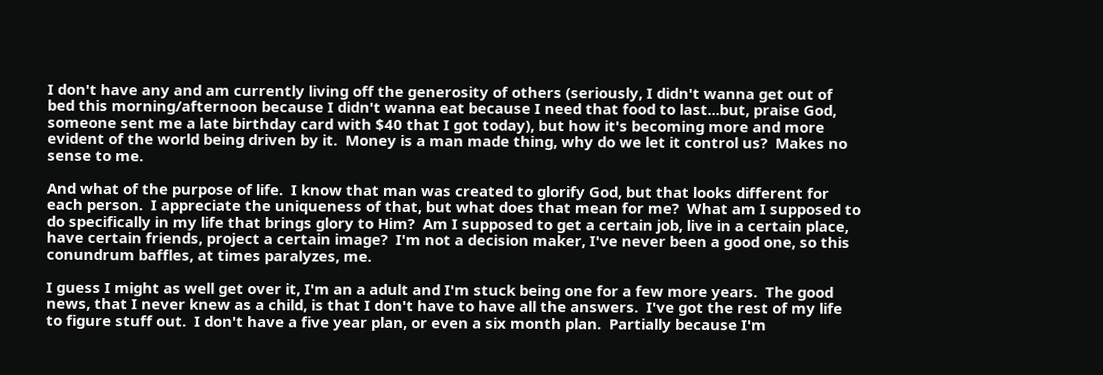I don't have any and am currently living off the generosity of others (seriously, I didn't wanna get out of bed this morning/afternoon because I didn't wanna eat because I need that food to last...but, praise God, someone sent me a late birthday card with $40 that I got today), but how it's becoming more and more evident of the world being driven by it.  Money is a man made thing, why do we let it control us?  Makes no sense to me.

And what of the purpose of life.  I know that man was created to glorify God, but that looks different for each person.  I appreciate the uniqueness of that, but what does that mean for me?  What am I supposed to do specifically in my life that brings glory to Him?  Am I supposed to get a certain job, live in a certain place, have certain friends, project a certain image?  I'm not a decision maker, I've never been a good one, so this conundrum baffles, at times paralyzes, me.

I guess I might as well get over it, I'm an a adult and I'm stuck being one for a few more years.  The good news, that I never knew as a child, is that I don't have to have all the answers.  I've got the rest of my life to figure stuff out.  I don't have a five year plan, or even a six month plan.  Partially because I'm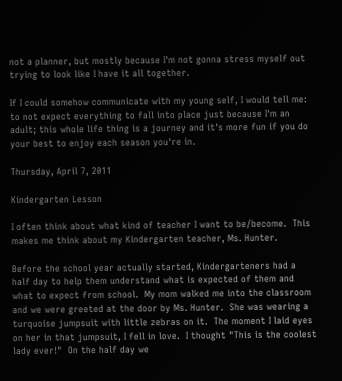not a planner, but mostly because I'm not gonna stress myself out trying to look like I have it all together.

If I could somehow communicate with my young self, I would tell me: to not expect everything to fall into place just because I'm an adult; this whole life thing is a journey and it's more fun if you do your best to enjoy each season you're in.

Thursday, April 7, 2011

Kindergarten Lesson

I often think about what kind of teacher I want to be/become.  This makes me think about my Kindergarten teacher, Ms. Hunter.

Before the school year actually started, Kindergarteners had a half day to help them understand what is expected of them and what to expect from school.  My mom walked me into the classroom and we were greeted at the door by Ms. Hunter.  She was wearing a turquoise jumpsuit with little zebras on it.  The moment I laid eyes on her in that jumpsuit, I fell in love.  I thought "This is the coolest lady ever!"  On the half day we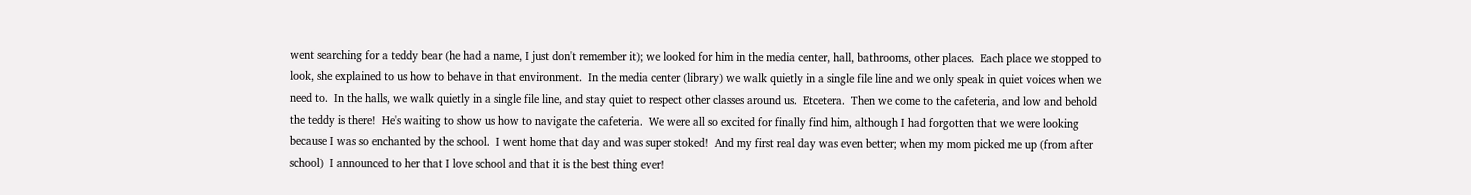went searching for a teddy bear (he had a name, I just don't remember it); we looked for him in the media center, hall, bathrooms, other places.  Each place we stopped to look, she explained to us how to behave in that environment.  In the media center (library) we walk quietly in a single file line and we only speak in quiet voices when we need to.  In the halls, we walk quietly in a single file line, and stay quiet to respect other classes around us.  Etcetera.  Then we come to the cafeteria, and low and behold the teddy is there!  He's waiting to show us how to navigate the cafeteria.  We were all so excited for finally find him, although I had forgotten that we were looking because I was so enchanted by the school.  I went home that day and was super stoked!  And my first real day was even better; when my mom picked me up (from after school)  I announced to her that I love school and that it is the best thing ever!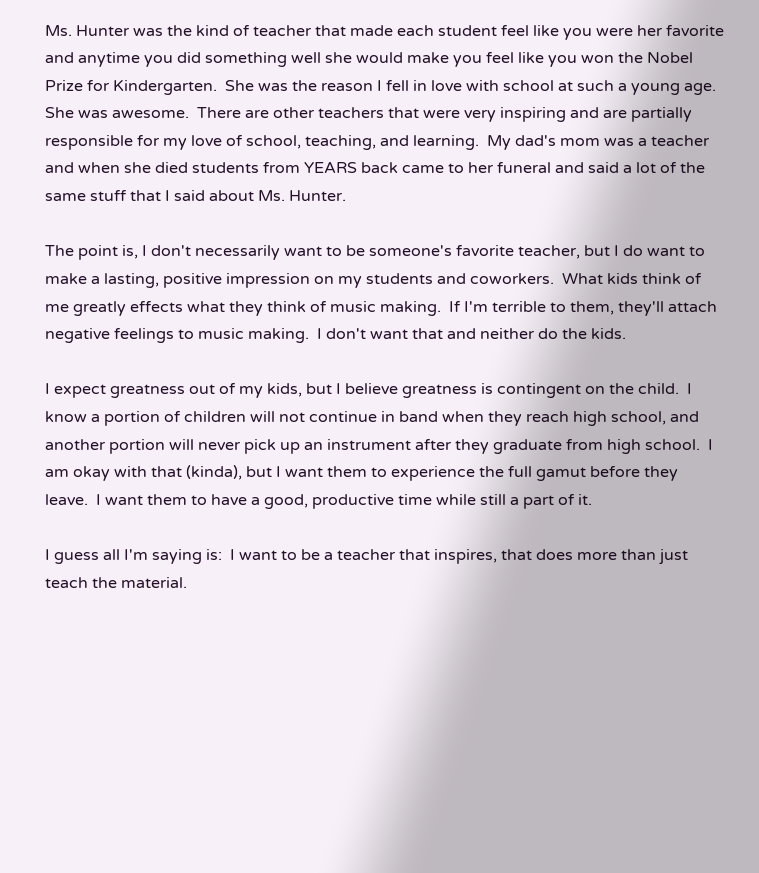Ms. Hunter was the kind of teacher that made each student feel like you were her favorite and anytime you did something well she would make you feel like you won the Nobel Prize for Kindergarten.  She was the reason I fell in love with school at such a young age.  She was awesome.  There are other teachers that were very inspiring and are partially responsible for my love of school, teaching, and learning.  My dad's mom was a teacher and when she died students from YEARS back came to her funeral and said a lot of the same stuff that I said about Ms. Hunter.

The point is, I don't necessarily want to be someone's favorite teacher, but I do want to make a lasting, positive impression on my students and coworkers.  What kids think of me greatly effects what they think of music making.  If I'm terrible to them, they'll attach negative feelings to music making.  I don't want that and neither do the kids.

I expect greatness out of my kids, but I believe greatness is contingent on the child.  I know a portion of children will not continue in band when they reach high school, and another portion will never pick up an instrument after they graduate from high school.  I am okay with that (kinda), but I want them to experience the full gamut before they leave.  I want them to have a good, productive time while still a part of it.

I guess all I'm saying is:  I want to be a teacher that inspires, that does more than just teach the material.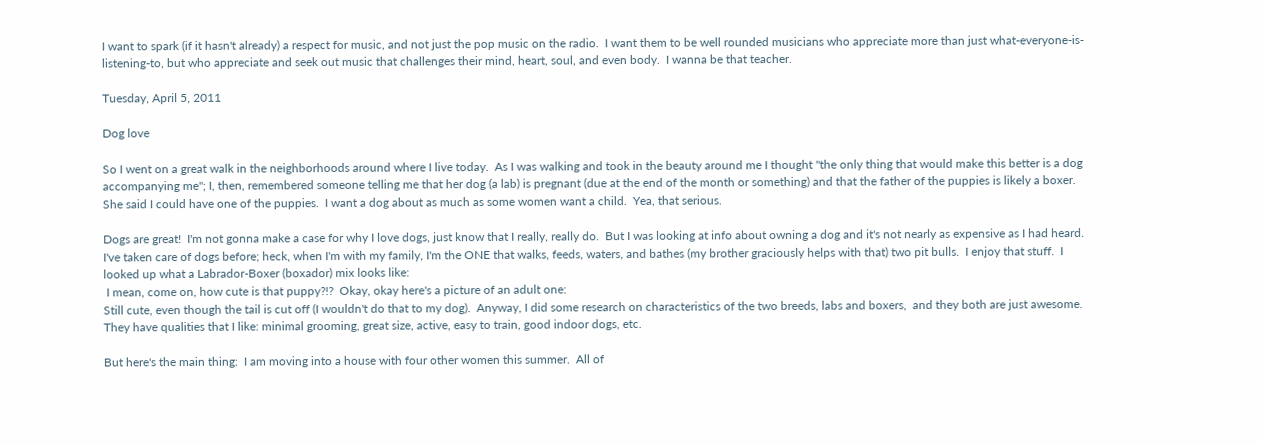I want to spark (if it hasn't already) a respect for music, and not just the pop music on the radio.  I want them to be well rounded musicians who appreciate more than just what-everyone-is-listening-to, but who appreciate and seek out music that challenges their mind, heart, soul, and even body.  I wanna be that teacher.

Tuesday, April 5, 2011

Dog love

So I went on a great walk in the neighborhoods around where I live today.  As I was walking and took in the beauty around me I thought "the only thing that would make this better is a dog accompanying me"; I, then, remembered someone telling me that her dog (a lab) is pregnant (due at the end of the month or something) and that the father of the puppies is likely a boxer.  She said I could have one of the puppies.  I want a dog about as much as some women want a child.  Yea, that serious.

Dogs are great!  I'm not gonna make a case for why I love dogs, just know that I really, really do.  But I was looking at info about owning a dog and it's not nearly as expensive as I had heard.  I've taken care of dogs before; heck, when I'm with my family, I'm the ONE that walks, feeds, waters, and bathes (my brother graciously helps with that) two pit bulls.  I enjoy that stuff.  I looked up what a Labrador-Boxer (boxador) mix looks like:
 I mean, come on, how cute is that puppy?!?  Okay, okay here's a picture of an adult one:
Still cute, even though the tail is cut off (I wouldn't do that to my dog).  Anyway, I did some research on characteristics of the two breeds, labs and boxers,  and they both are just awesome.  They have qualities that I like: minimal grooming, great size, active, easy to train, good indoor dogs, etc.

But here's the main thing:  I am moving into a house with four other women this summer.  All of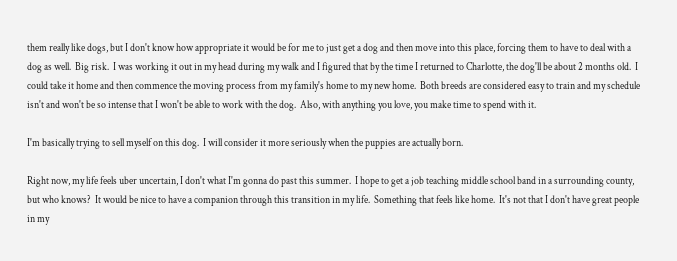them really like dogs, but I don't know how appropriate it would be for me to just get a dog and then move into this place, forcing them to have to deal with a dog as well.  Big risk.  I was working it out in my head during my walk and I figured that by the time I returned to Charlotte, the dog'll be about 2 months old.  I could take it home and then commence the moving process from my family's home to my new home.  Both breeds are considered easy to train and my schedule isn't and won't be so intense that I won't be able to work with the dog.  Also, with anything you love, you make time to spend with it.

I'm basically trying to sell myself on this dog.  I will consider it more seriously when the puppies are actually born.

Right now, my life feels uber uncertain, I don't what I'm gonna do past this summer.  I hope to get a job teaching middle school band in a surrounding county, but who knows?  It would be nice to have a companion through this transition in my life.  Something that feels like home.  It's not that I don't have great people in my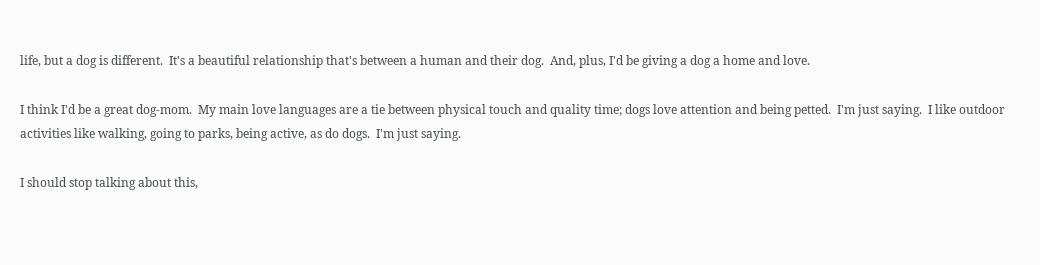life, but a dog is different.  It's a beautiful relationship that's between a human and their dog.  And, plus, I'd be giving a dog a home and love.

I think I'd be a great dog-mom.  My main love languages are a tie between physical touch and quality time; dogs love attention and being petted.  I'm just saying.  I like outdoor activities like walking, going to parks, being active, as do dogs.  I'm just saying.

I should stop talking about this,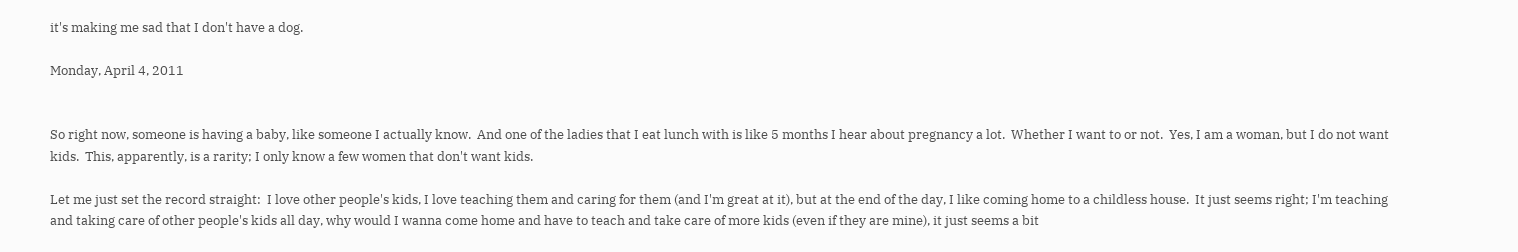it's making me sad that I don't have a dog.

Monday, April 4, 2011


So right now, someone is having a baby, like someone I actually know.  And one of the ladies that I eat lunch with is like 5 months I hear about pregnancy a lot.  Whether I want to or not.  Yes, I am a woman, but I do not want kids.  This, apparently, is a rarity; I only know a few women that don't want kids.

Let me just set the record straight:  I love other people's kids, I love teaching them and caring for them (and I'm great at it), but at the end of the day, I like coming home to a childless house.  It just seems right; I'm teaching and taking care of other people's kids all day, why would I wanna come home and have to teach and take care of more kids (even if they are mine), it just seems a bit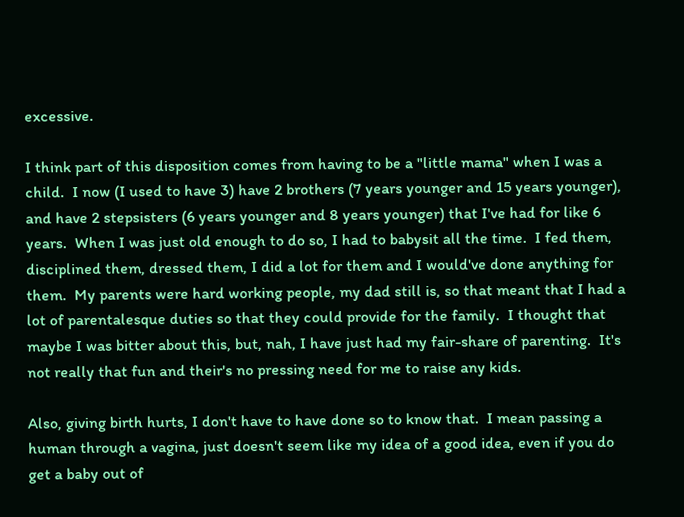excessive.

I think part of this disposition comes from having to be a "little mama" when I was a child.  I now (I used to have 3) have 2 brothers (7 years younger and 15 years younger), and have 2 stepsisters (6 years younger and 8 years younger) that I've had for like 6 years.  When I was just old enough to do so, I had to babysit all the time.  I fed them, disciplined them, dressed them, I did a lot for them and I would've done anything for them.  My parents were hard working people, my dad still is, so that meant that I had a lot of parentalesque duties so that they could provide for the family.  I thought that maybe I was bitter about this, but, nah, I have just had my fair-share of parenting.  It's not really that fun and their's no pressing need for me to raise any kids.

Also, giving birth hurts, I don't have to have done so to know that.  I mean passing a human through a vagina, just doesn't seem like my idea of a good idea, even if you do get a baby out of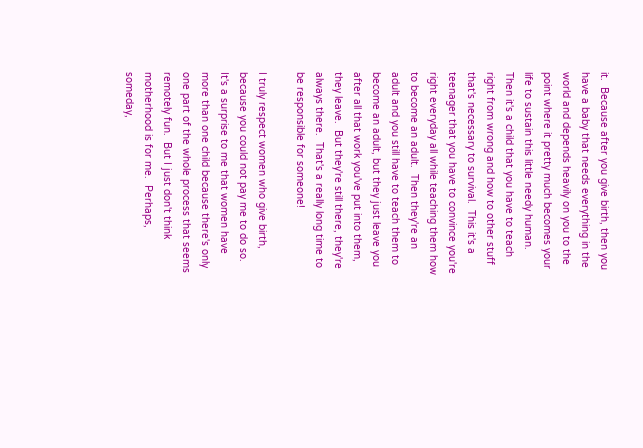it.  Because after you give birth, then you have a baby that needs everything in the world and depends heavily on you to the point where it pretty much becomes your life to sustain this little needy human.  Then it's a child that you have to teach right from wrong and how to other stuff that's necessary to survival.  This it's a teenager that you have to convince you're right everyday all while teaching them how to become an adult.  Then they're an adult and you still have to teach them to become an adult, but they just leave you after all that work you've put into them, they leave.  But they're still there, they're always there.  That's a really long time to be responsible for someone!

I truly respect women who give birth, because you could not pay me to do so.  It's a surprise to me that women have more than one child because there's only one part of the whole process that seems remotely fun.  But I just don't think motherhood is for me.  Perhaps, someday,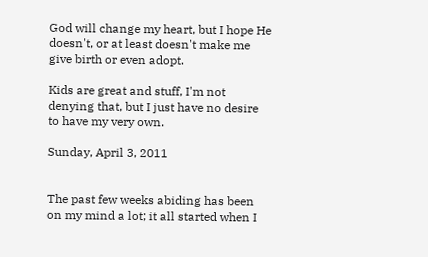God will change my heart, but I hope He doesn't, or at least doesn't make me give birth or even adopt.

Kids are great and stuff, I'm not denying that, but I just have no desire to have my very own.

Sunday, April 3, 2011


The past few weeks abiding has been on my mind a lot; it all started when I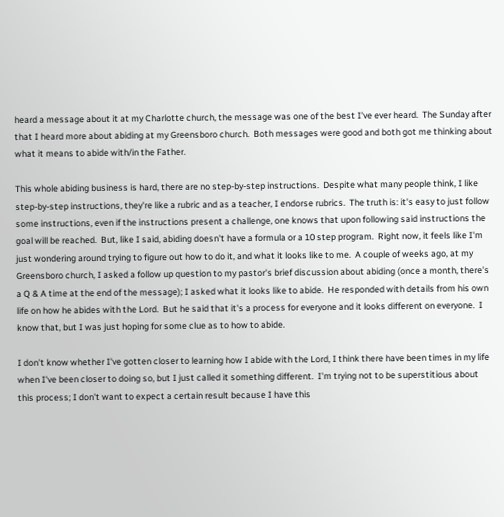heard a message about it at my Charlotte church, the message was one of the best I've ever heard.  The Sunday after that I heard more about abiding at my Greensboro church.  Both messages were good and both got me thinking about what it means to abide with/in the Father.

This whole abiding business is hard, there are no step-by-step instructions.  Despite what many people think, I like step-by-step instructions, they're like a rubric and as a teacher, I endorse rubrics.  The truth is: it's easy to just follow some instructions, even if the instructions present a challenge, one knows that upon following said instructions the goal will be reached.  But, like I said, abiding doesn't have a formula or a 10 step program.  Right now, it feels like I'm just wondering around trying to figure out how to do it, and what it looks like to me.  A couple of weeks ago, at my Greensboro church, I asked a follow up question to my pastor's brief discussion about abiding (once a month, there's a Q & A time at the end of the message); I asked what it looks like to abide.  He responded with details from his own life on how he abides with the Lord.  But he said that it's a process for everyone and it looks different on everyone.  I know that, but I was just hoping for some clue as to how to abide.

I don't know whether I've gotten closer to learning how I abide with the Lord, I think there have been times in my life when I've been closer to doing so, but I just called it something different.  I'm trying not to be superstitious about this process; I don't want to expect a certain result because I have this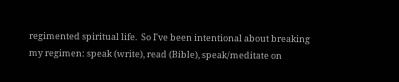regimented spiritual life.  So I've been intentional about breaking my regimen: speak (write), read (Bible), speak/meditate on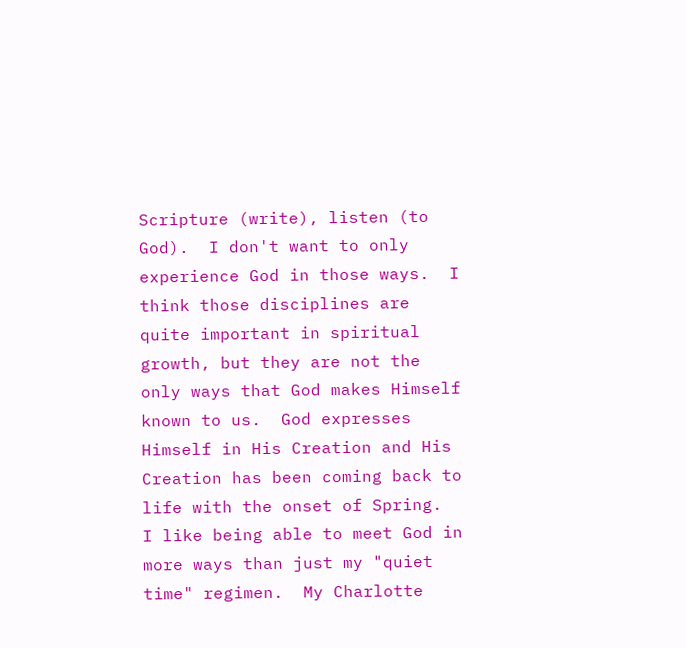Scripture (write), listen (to God).  I don't want to only experience God in those ways.  I think those disciplines are quite important in spiritual growth, but they are not the only ways that God makes Himself known to us.  God expresses Himself in His Creation and His Creation has been coming back to life with the onset of Spring.  I like being able to meet God in more ways than just my "quiet time" regimen.  My Charlotte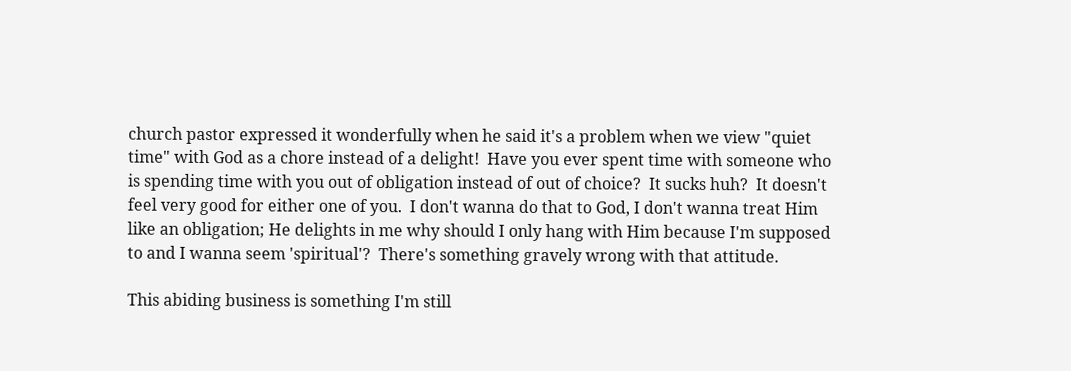church pastor expressed it wonderfully when he said it's a problem when we view "quiet time" with God as a chore instead of a delight!  Have you ever spent time with someone who is spending time with you out of obligation instead of out of choice?  It sucks huh?  It doesn't feel very good for either one of you.  I don't wanna do that to God, I don't wanna treat Him like an obligation; He delights in me why should I only hang with Him because I'm supposed to and I wanna seem 'spiritual'?  There's something gravely wrong with that attitude.

This abiding business is something I'm still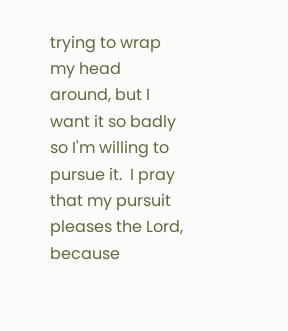trying to wrap my head around, but I want it so badly so I'm willing to pursue it.  I pray that my pursuit pleases the Lord, because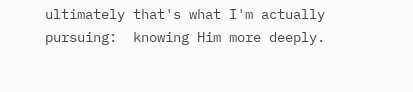ultimately that's what I'm actually pursuing:  knowing Him more deeply.